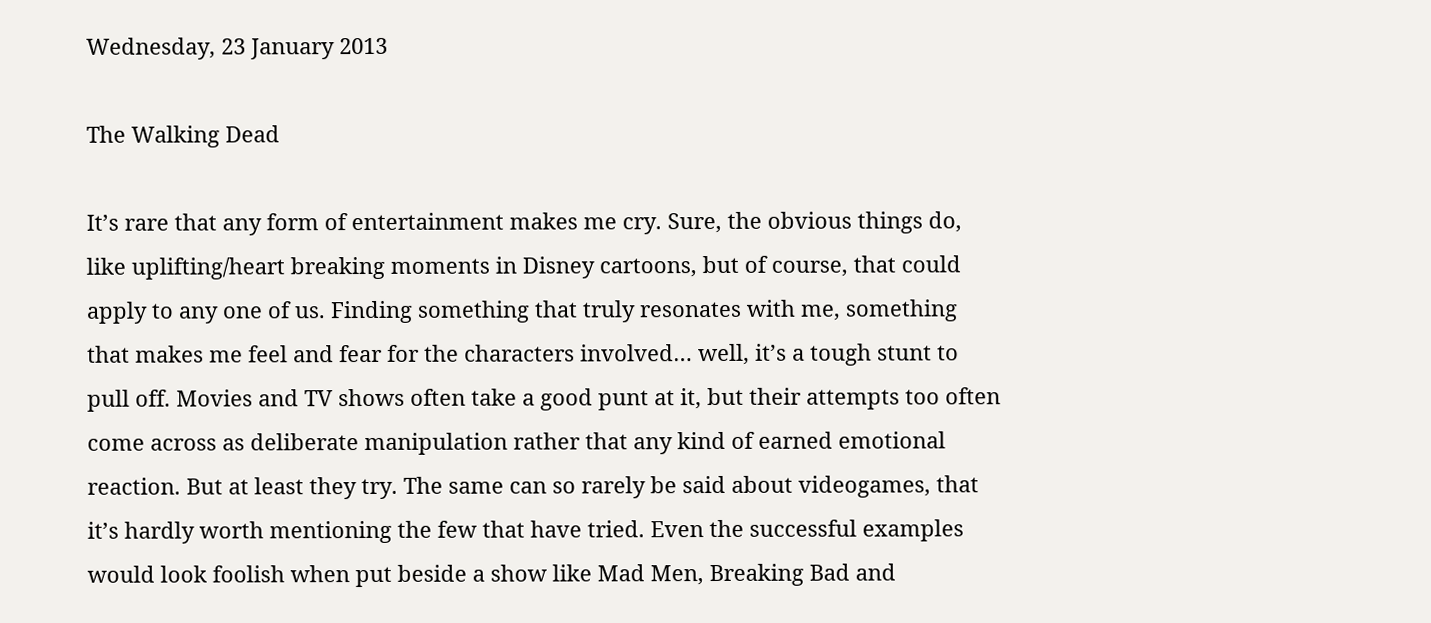Wednesday, 23 January 2013

The Walking Dead

It’s rare that any form of entertainment makes me cry. Sure, the obvious things do, like uplifting/heart breaking moments in Disney cartoons, but of course, that could apply to any one of us. Finding something that truly resonates with me, something that makes me feel and fear for the characters involved… well, it’s a tough stunt to pull off. Movies and TV shows often take a good punt at it, but their attempts too often come across as deliberate manipulation rather that any kind of earned emotional reaction. But at least they try. The same can so rarely be said about videogames, that it’s hardly worth mentioning the few that have tried. Even the successful examples would look foolish when put beside a show like Mad Men, Breaking Bad and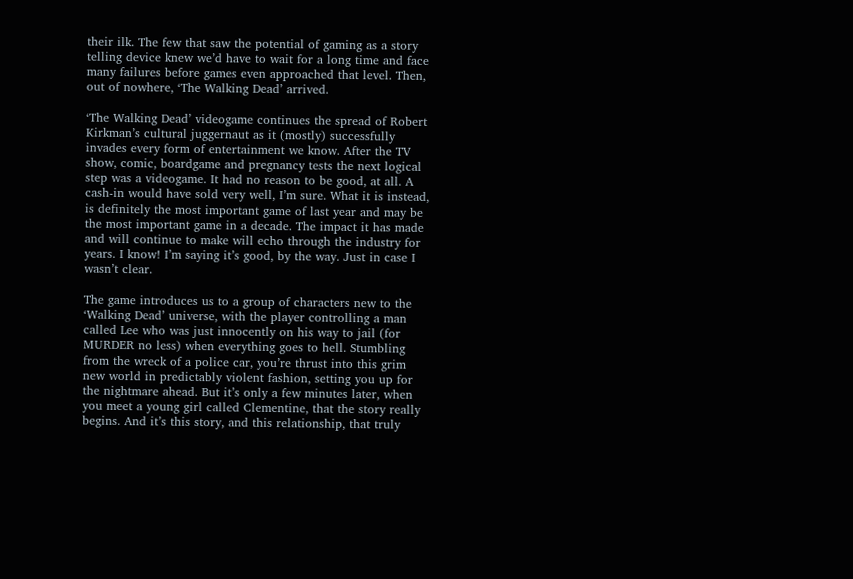their ilk. The few that saw the potential of gaming as a story telling device knew we’d have to wait for a long time and face many failures before games even approached that level. Then, out of nowhere, ‘The Walking Dead’ arrived.

‘The Walking Dead’ videogame continues the spread of Robert Kirkman’s cultural juggernaut as it (mostly) successfully invades every form of entertainment we know. After the TV show, comic, boardgame and pregnancy tests the next logical step was a videogame. It had no reason to be good, at all. A cash-in would have sold very well, I’m sure. What it is instead, is definitely the most important game of last year and may be the most important game in a decade. The impact it has made and will continue to make will echo through the industry for years. I know! I’m saying it’s good, by the way. Just in case I wasn’t clear.

The game introduces us to a group of characters new to the ‘Walking Dead’ universe, with the player controlling a man called Lee who was just innocently on his way to jail (for MURDER no less) when everything goes to hell. Stumbling from the wreck of a police car, you’re thrust into this grim new world in predictably violent fashion, setting you up for the nightmare ahead. But it’s only a few minutes later, when you meet a young girl called Clementine, that the story really begins. And it’s this story, and this relationship, that truly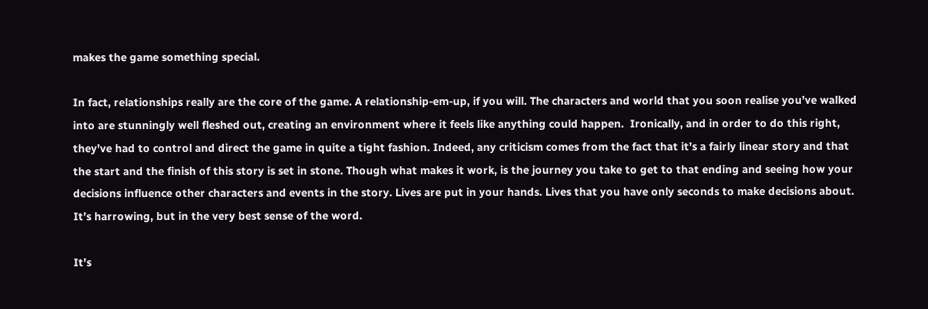makes the game something special.

In fact, relationships really are the core of the game. A relationship-em-up, if you will. The characters and world that you soon realise you’ve walked into are stunningly well fleshed out, creating an environment where it feels like anything could happen.  Ironically, and in order to do this right, they’ve had to control and direct the game in quite a tight fashion. Indeed, any criticism comes from the fact that it’s a fairly linear story and that the start and the finish of this story is set in stone. Though what makes it work, is the journey you take to get to that ending and seeing how your decisions influence other characters and events in the story. Lives are put in your hands. Lives that you have only seconds to make decisions about. It’s harrowing, but in the very best sense of the word.

It’s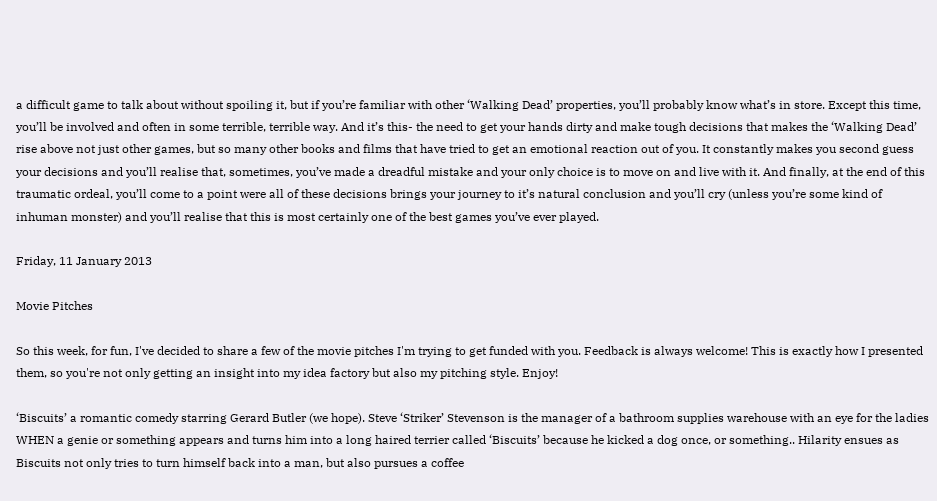a difficult game to talk about without spoiling it, but if you’re familiar with other ‘Walking Dead’ properties, you’ll probably know what’s in store. Except this time, you’ll be involved and often in some terrible, terrible way. And it’s this- the need to get your hands dirty and make tough decisions that makes the ‘Walking Dead’ rise above not just other games, but so many other books and films that have tried to get an emotional reaction out of you. It constantly makes you second guess your decisions and you’ll realise that, sometimes, you’ve made a dreadful mistake and your only choice is to move on and live with it. And finally, at the end of this traumatic ordeal, you’ll come to a point were all of these decisions brings your journey to it’s natural conclusion and you’ll cry (unless you’re some kind of inhuman monster) and you’ll realise that this is most certainly one of the best games you’ve ever played.

Friday, 11 January 2013

Movie Pitches

So this week, for fun, I've decided to share a few of the movie pitches I'm trying to get funded with you. Feedback is always welcome! This is exactly how I presented them, so you're not only getting an insight into my idea factory but also my pitching style. Enjoy!

‘Biscuits’ a romantic comedy starring Gerard Butler (we hope). Steve ‘Striker’ Stevenson is the manager of a bathroom supplies warehouse with an eye for the ladies WHEN a genie or something appears and turns him into a long haired terrier called ‘Biscuits’ because he kicked a dog once, or something.. Hilarity ensues as Biscuits not only tries to turn himself back into a man, but also pursues a coffee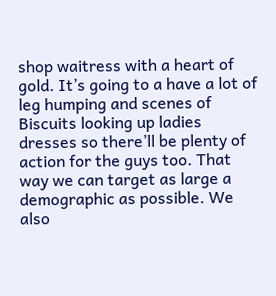shop waitress with a heart of gold. It’s going to a have a lot of leg humping and scenes of Biscuits looking up ladies dresses so there’ll be plenty of action for the guys too. That way we can target as large a demographic as possible. We also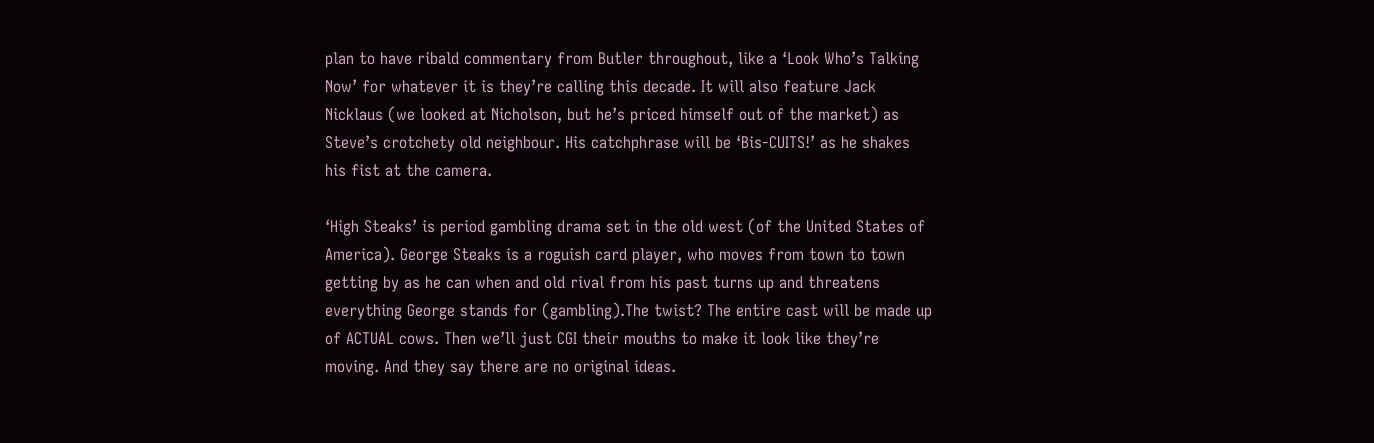plan to have ribald commentary from Butler throughout, like a ‘Look Who’s Talking Now’ for whatever it is they’re calling this decade. It will also feature Jack Nicklaus (we looked at Nicholson, but he’s priced himself out of the market) as Steve’s crotchety old neighbour. His catchphrase will be ‘Bis-CUITS!’ as he shakes his fist at the camera.

‘High Steaks’ is period gambling drama set in the old west (of the United States of America). George Steaks is a roguish card player, who moves from town to town getting by as he can when and old rival from his past turns up and threatens everything George stands for (gambling).The twist? The entire cast will be made up of ACTUAL cows. Then we’ll just CGI their mouths to make it look like they’re moving. And they say there are no original ideas.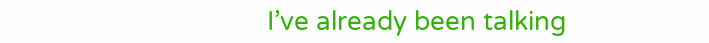I’ve already been talking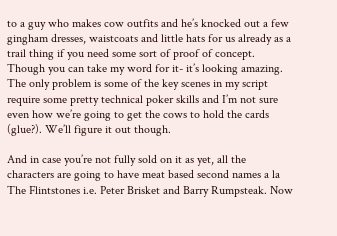to a guy who makes cow outfits and he’s knocked out a few gingham dresses, waistcoats and little hats for us already as a trail thing if you need some sort of proof of concept. Though you can take my word for it- it’s looking amazing. The only problem is some of the key scenes in my script require some pretty technical poker skills and I’m not sure even how we’re going to get the cows to hold the cards (glue?). We’ll figure it out though.

And in case you’re not fully sold on it as yet, all the characters are going to have meat based second names a la The Flintstones i.e. Peter Brisket and Barry Rumpsteak. Now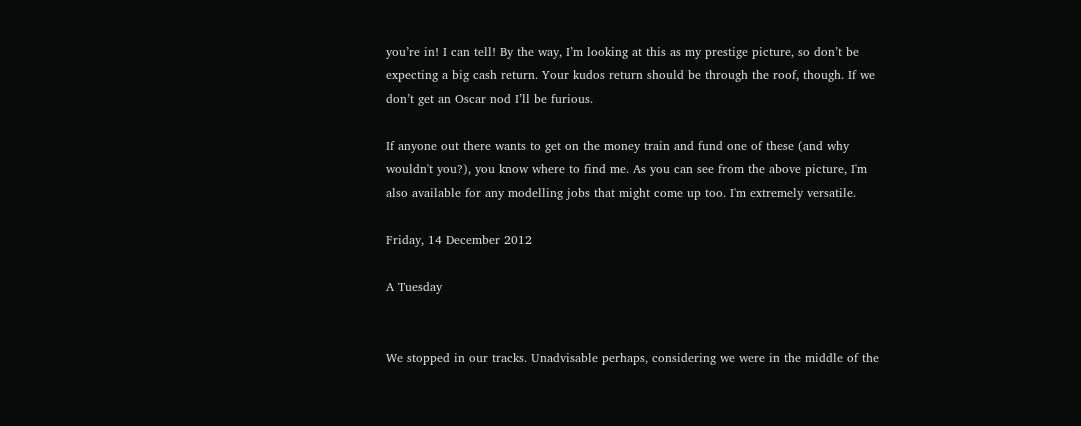you’re in! I can tell! By the way, I’m looking at this as my prestige picture, so don’t be expecting a big cash return. Your kudos return should be through the roof, though. If we don’t get an Oscar nod I’ll be furious.

If anyone out there wants to get on the money train and fund one of these (and why wouldn't you?), you know where to find me. As you can see from the above picture, I'm also available for any modelling jobs that might come up too. I'm extremely versatile.

Friday, 14 December 2012

A Tuesday


We stopped in our tracks. Unadvisable perhaps, considering we were in the middle of the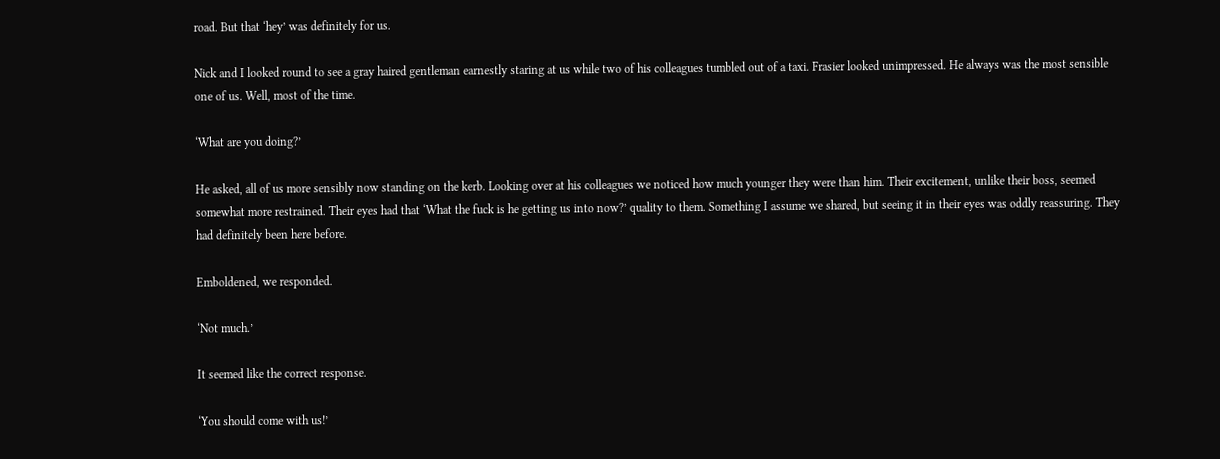road. But that ‘hey’ was definitely for us.

Nick and I looked round to see a gray haired gentleman earnestly staring at us while two of his colleagues tumbled out of a taxi. Frasier looked unimpressed. He always was the most sensible one of us. Well, most of the time.

‘What are you doing?’

He asked, all of us more sensibly now standing on the kerb. Looking over at his colleagues we noticed how much younger they were than him. Their excitement, unlike their boss, seemed somewhat more restrained. Their eyes had that ‘What the fuck is he getting us into now?’ quality to them. Something I assume we shared, but seeing it in their eyes was oddly reassuring. They had definitely been here before.

Emboldened, we responded.

‘Not much.’

It seemed like the correct response.

‘You should come with us!’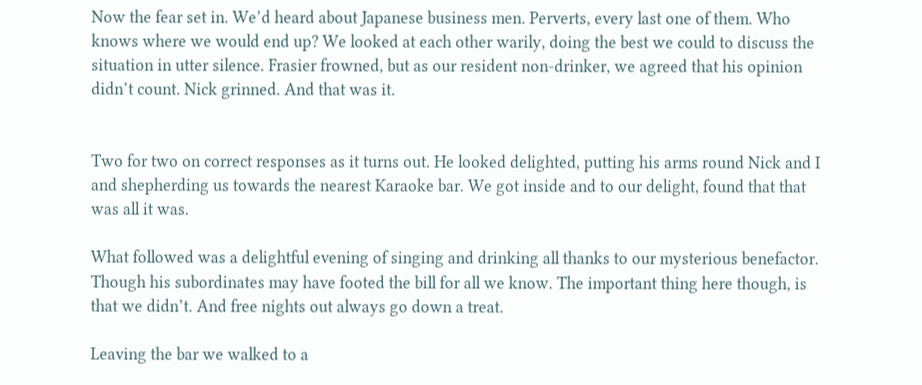Now the fear set in. We’d heard about Japanese business men. Perverts, every last one of them. Who knows where we would end up? We looked at each other warily, doing the best we could to discuss the situation in utter silence. Frasier frowned, but as our resident non-drinker, we agreed that his opinion didn’t count. Nick grinned. And that was it.


Two for two on correct responses as it turns out. He looked delighted, putting his arms round Nick and I and shepherding us towards the nearest Karaoke bar. We got inside and to our delight, found that that was all it was.

What followed was a delightful evening of singing and drinking all thanks to our mysterious benefactor. Though his subordinates may have footed the bill for all we know. The important thing here though, is that we didn’t. And free nights out always go down a treat.

Leaving the bar we walked to a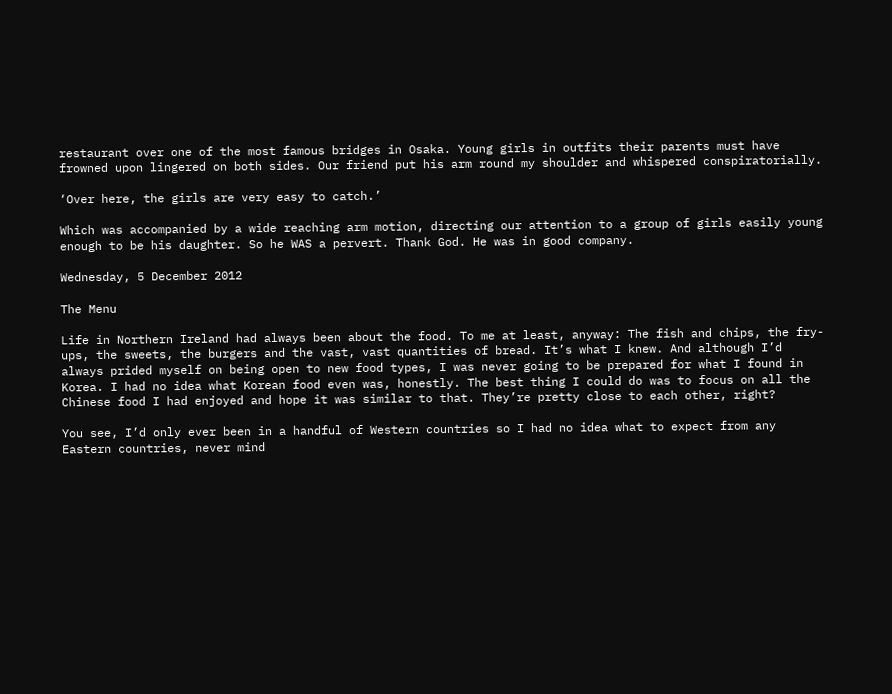restaurant over one of the most famous bridges in Osaka. Young girls in outfits their parents must have frowned upon lingered on both sides. Our friend put his arm round my shoulder and whispered conspiratorially.

‘Over here, the girls are very easy to catch.’

Which was accompanied by a wide reaching arm motion, directing our attention to a group of girls easily young enough to be his daughter. So he WAS a pervert. Thank God. He was in good company.

Wednesday, 5 December 2012

The Menu

Life in Northern Ireland had always been about the food. To me at least, anyway: The fish and chips, the fry-ups, the sweets, the burgers and the vast, vast quantities of bread. It’s what I knew. And although I’d always prided myself on being open to new food types, I was never going to be prepared for what I found in Korea. I had no idea what Korean food even was, honestly. The best thing I could do was to focus on all the Chinese food I had enjoyed and hope it was similar to that. They’re pretty close to each other, right?

You see, I’d only ever been in a handful of Western countries so I had no idea what to expect from any Eastern countries, never mind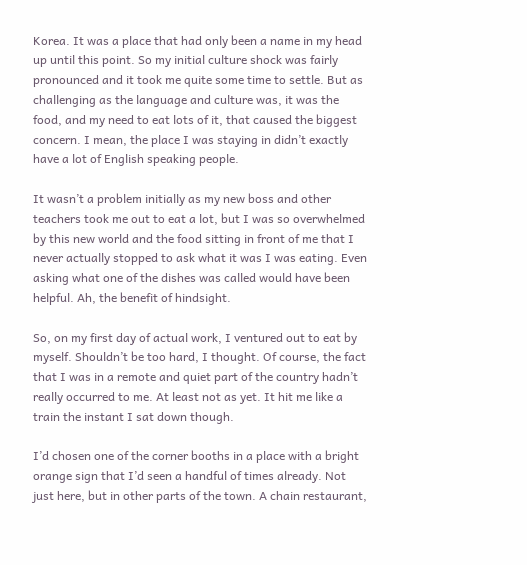Korea. It was a place that had only been a name in my head up until this point. So my initial culture shock was fairly pronounced and it took me quite some time to settle. But as challenging as the language and culture was, it was the food, and my need to eat lots of it, that caused the biggest concern. I mean, the place I was staying in didn’t exactly have a lot of English speaking people.

It wasn’t a problem initially as my new boss and other teachers took me out to eat a lot, but I was so overwhelmed by this new world and the food sitting in front of me that I never actually stopped to ask what it was I was eating. Even asking what one of the dishes was called would have been helpful. Ah, the benefit of hindsight.

So, on my first day of actual work, I ventured out to eat by myself. Shouldn’t be too hard, I thought. Of course, the fact that I was in a remote and quiet part of the country hadn’t really occurred to me. At least not as yet. It hit me like a train the instant I sat down though.

I’d chosen one of the corner booths in a place with a bright orange sign that I’d seen a handful of times already. Not just here, but in other parts of the town. A chain restaurant,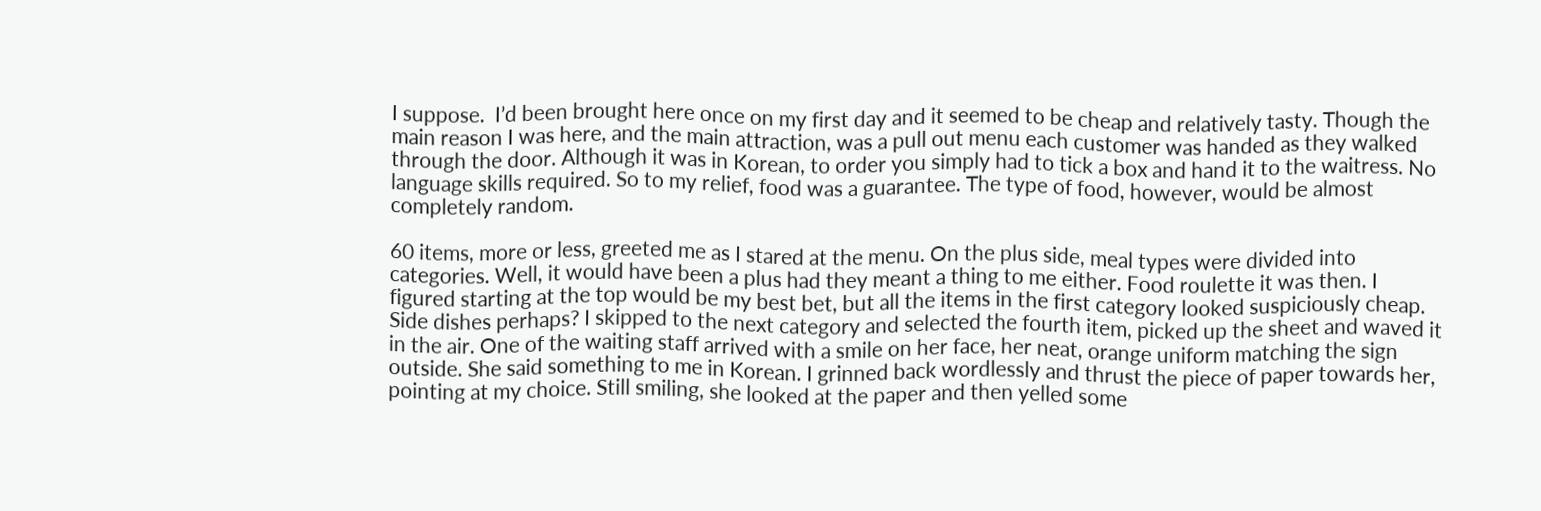I suppose.  I’d been brought here once on my first day and it seemed to be cheap and relatively tasty. Though the main reason I was here, and the main attraction, was a pull out menu each customer was handed as they walked through the door. Although it was in Korean, to order you simply had to tick a box and hand it to the waitress. No language skills required. So to my relief, food was a guarantee. The type of food, however, would be almost completely random.

60 items, more or less, greeted me as I stared at the menu. On the plus side, meal types were divided into categories. Well, it would have been a plus had they meant a thing to me either. Food roulette it was then. I figured starting at the top would be my best bet, but all the items in the first category looked suspiciously cheap. Side dishes perhaps? I skipped to the next category and selected the fourth item, picked up the sheet and waved it in the air. One of the waiting staff arrived with a smile on her face, her neat, orange uniform matching the sign outside. She said something to me in Korean. I grinned back wordlessly and thrust the piece of paper towards her, pointing at my choice. Still smiling, she looked at the paper and then yelled some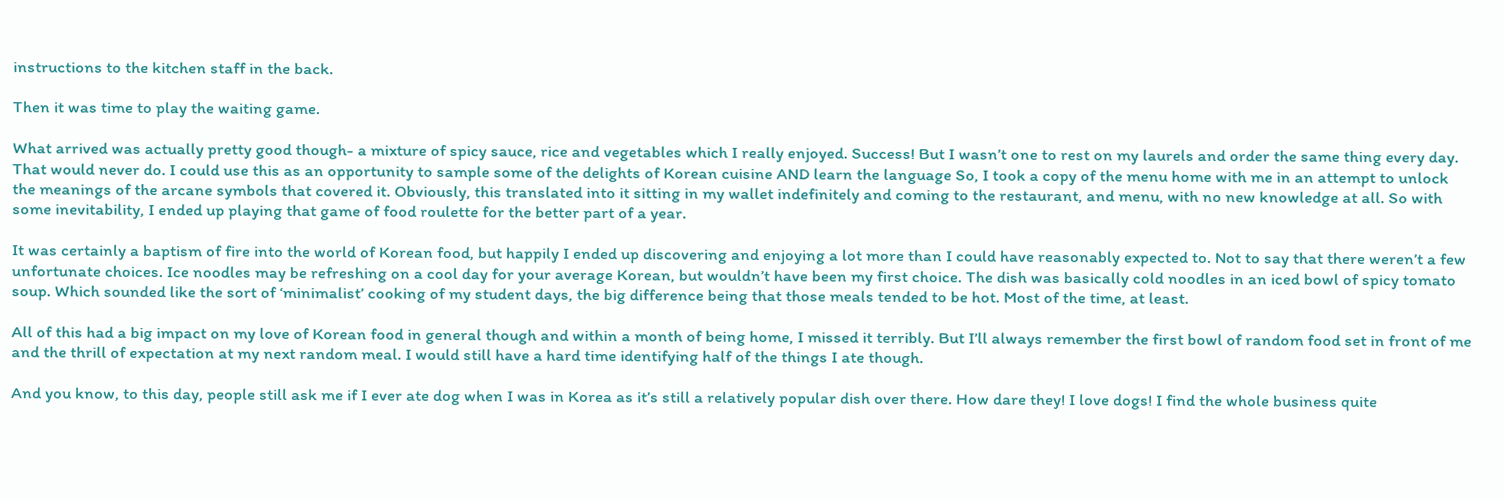instructions to the kitchen staff in the back.

Then it was time to play the waiting game.

What arrived was actually pretty good though- a mixture of spicy sauce, rice and vegetables which I really enjoyed. Success! But I wasn’t one to rest on my laurels and order the same thing every day. That would never do. I could use this as an opportunity to sample some of the delights of Korean cuisine AND learn the language So, I took a copy of the menu home with me in an attempt to unlock the meanings of the arcane symbols that covered it. Obviously, this translated into it sitting in my wallet indefinitely and coming to the restaurant, and menu, with no new knowledge at all. So with some inevitability, I ended up playing that game of food roulette for the better part of a year.

It was certainly a baptism of fire into the world of Korean food, but happily I ended up discovering and enjoying a lot more than I could have reasonably expected to. Not to say that there weren’t a few unfortunate choices. Ice noodles may be refreshing on a cool day for your average Korean, but wouldn’t have been my first choice. The dish was basically cold noodles in an iced bowl of spicy tomato soup. Which sounded like the sort of ‘minimalist’ cooking of my student days, the big difference being that those meals tended to be hot. Most of the time, at least.

All of this had a big impact on my love of Korean food in general though and within a month of being home, I missed it terribly. But I’ll always remember the first bowl of random food set in front of me and the thrill of expectation at my next random meal. I would still have a hard time identifying half of the things I ate though.

And you know, to this day, people still ask me if I ever ate dog when I was in Korea as it’s still a relatively popular dish over there. How dare they! I love dogs! I find the whole business quite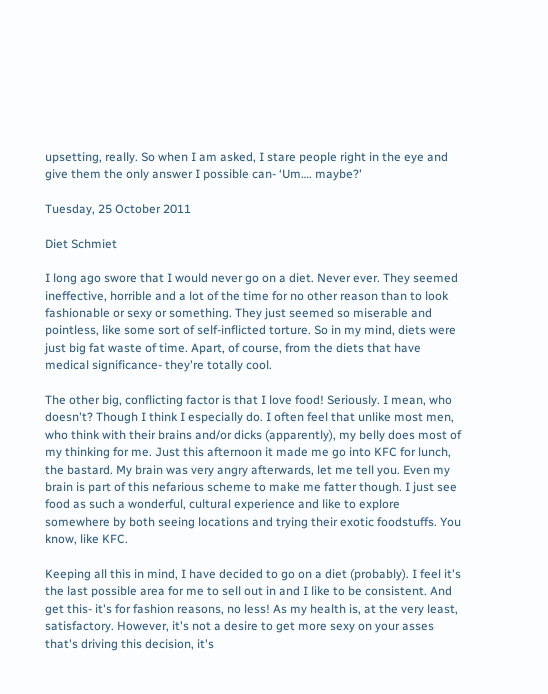upsetting, really. So when I am asked, I stare people right in the eye and give them the only answer I possible can- ‘Um…. maybe?'

Tuesday, 25 October 2011

Diet Schmiet

I long ago swore that I would never go on a diet. Never ever. They seemed ineffective, horrible and a lot of the time for no other reason than to look fashionable or sexy or something. They just seemed so miserable and pointless, like some sort of self-inflicted torture. So in my mind, diets were just big fat waste of time. Apart, of course, from the diets that have medical significance- they're totally cool.

The other big, conflicting factor is that I love food! Seriously. I mean, who doesn't? Though I think I especially do. I often feel that unlike most men, who think with their brains and/or dicks (apparently), my belly does most of my thinking for me. Just this afternoon it made me go into KFC for lunch, the bastard. My brain was very angry afterwards, let me tell you. Even my brain is part of this nefarious scheme to make me fatter though. I just see food as such a wonderful, cultural experience and like to explore somewhere by both seeing locations and trying their exotic foodstuffs. You know, like KFC.

Keeping all this in mind, I have decided to go on a diet (probably). I feel it's the last possible area for me to sell out in and I like to be consistent. And get this- it's for fashion reasons, no less! As my health is, at the very least, satisfactory. However, it's not a desire to get more sexy on your asses that's driving this decision, it's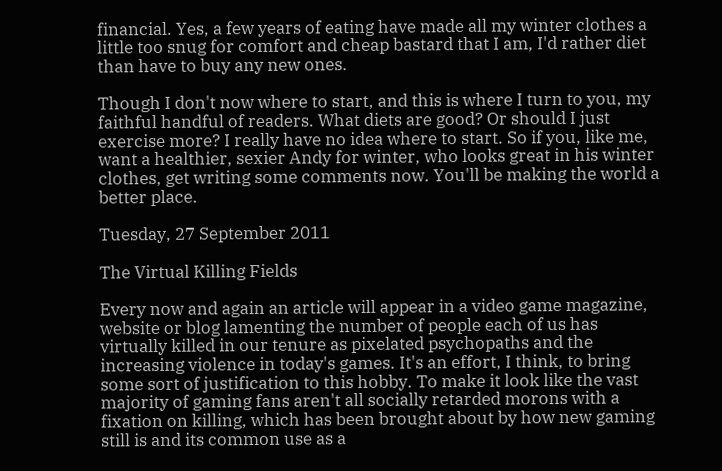financial. Yes, a few years of eating have made all my winter clothes a little too snug for comfort and cheap bastard that I am, I'd rather diet than have to buy any new ones.

Though I don't now where to start, and this is where I turn to you, my faithful handful of readers. What diets are good? Or should I just exercise more? I really have no idea where to start. So if you, like me, want a healthier, sexier Andy for winter, who looks great in his winter clothes, get writing some comments now. You'll be making the world a better place.

Tuesday, 27 September 2011

The Virtual Killing Fields

Every now and again an article will appear in a video game magazine, website or blog lamenting the number of people each of us has virtually killed in our tenure as pixelated psychopaths and the increasing violence in today's games. It's an effort, I think, to bring some sort of justification to this hobby. To make it look like the vast majority of gaming fans aren't all socially retarded morons with a fixation on killing, which has been brought about by how new gaming still is and its common use as a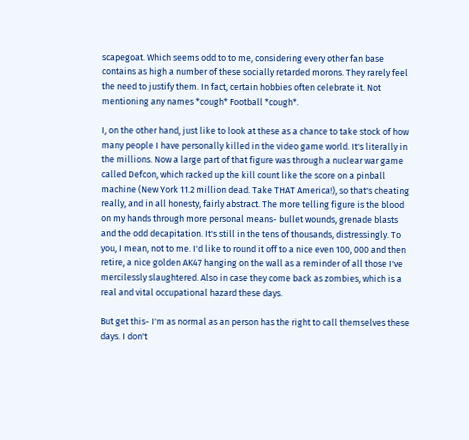scapegoat. Which seems odd to to me, considering every other fan base contains as high a number of these socially retarded morons. They rarely feel the need to justify them. In fact, certain hobbies often celebrate it. Not mentioning any names *cough* Football *cough*.

I, on the other hand, just like to look at these as a chance to take stock of how many people I have personally killed in the video game world. It's literally in the millions. Now a large part of that figure was through a nuclear war game called Defcon, which racked up the kill count like the score on a pinball machine (New York 11.2 million dead. Take THAT America!), so that's cheating really, and in all honesty, fairly abstract. The more telling figure is the blood on my hands through more personal means- bullet wounds, grenade blasts and the odd decapitation. It's still in the tens of thousands, distressingly. To you, I mean, not to me. I'd like to round it off to a nice even 100, 000 and then retire, a nice golden AK47 hanging on the wall as a reminder of all those I've mercilessly slaughtered. Also in case they come back as zombies, which is a real and vital occupational hazard these days.

But get this- I'm as normal as an person has the right to call themselves these days. I don't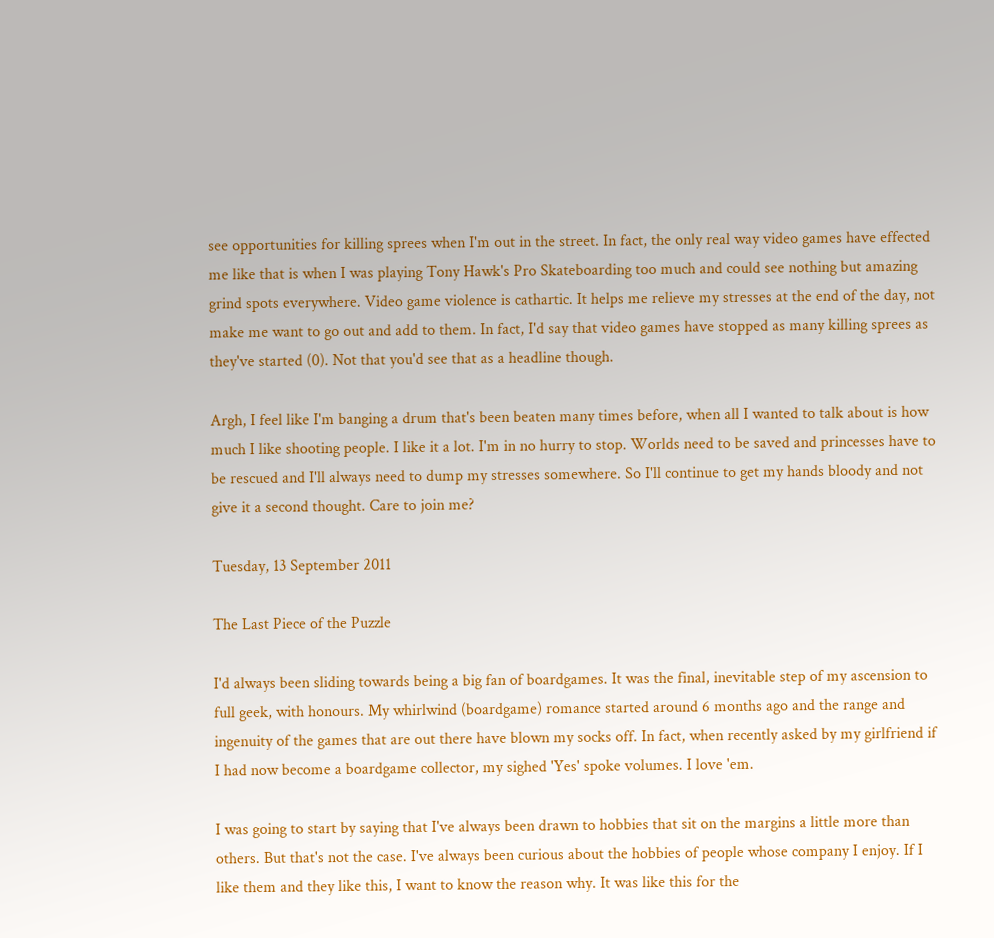see opportunities for killing sprees when I'm out in the street. In fact, the only real way video games have effected me like that is when I was playing Tony Hawk's Pro Skateboarding too much and could see nothing but amazing grind spots everywhere. Video game violence is cathartic. It helps me relieve my stresses at the end of the day, not make me want to go out and add to them. In fact, I'd say that video games have stopped as many killing sprees as they've started (0). Not that you'd see that as a headline though.

Argh, I feel like I'm banging a drum that's been beaten many times before, when all I wanted to talk about is how much I like shooting people. I like it a lot. I'm in no hurry to stop. Worlds need to be saved and princesses have to be rescued and I'll always need to dump my stresses somewhere. So I'll continue to get my hands bloody and not give it a second thought. Care to join me?

Tuesday, 13 September 2011

The Last Piece of the Puzzle

I'd always been sliding towards being a big fan of boardgames. It was the final, inevitable step of my ascension to full geek, with honours. My whirlwind (boardgame) romance started around 6 months ago and the range and ingenuity of the games that are out there have blown my socks off. In fact, when recently asked by my girlfriend if I had now become a boardgame collector, my sighed 'Yes' spoke volumes. I love 'em.

I was going to start by saying that I've always been drawn to hobbies that sit on the margins a little more than others. But that's not the case. I've always been curious about the hobbies of people whose company I enjoy. If I like them and they like this, I want to know the reason why. It was like this for the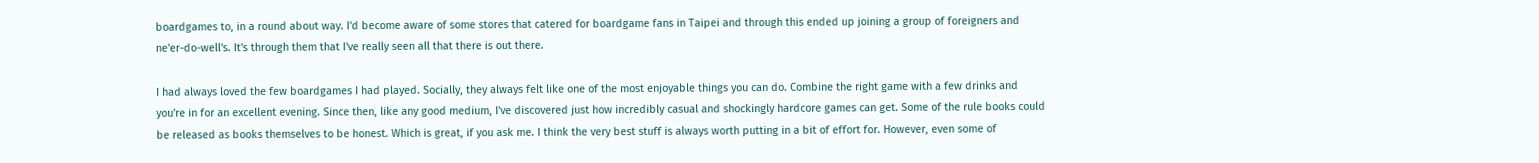boardgames to, in a round about way. I'd become aware of some stores that catered for boardgame fans in Taipei and through this ended up joining a group of foreigners and ne'er-do-well's. It's through them that I've really seen all that there is out there.

I had always loved the few boardgames I had played. Socially, they always felt like one of the most enjoyable things you can do. Combine the right game with a few drinks and you're in for an excellent evening. Since then, like any good medium, I've discovered just how incredibly casual and shockingly hardcore games can get. Some of the rule books could be released as books themselves to be honest. Which is great, if you ask me. I think the very best stuff is always worth putting in a bit of effort for. However, even some of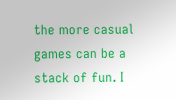the more casual games can be a stack of fun. I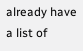already have a list of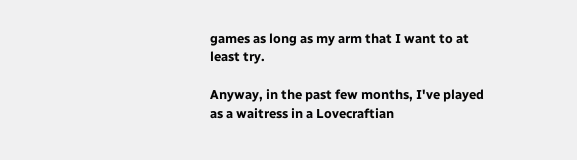games as long as my arm that I want to at least try.

Anyway, in the past few months, I've played as a waitress in a Lovecraftian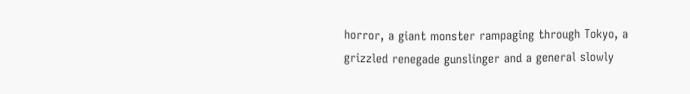horror, a giant monster rampaging through Tokyo, a grizzled renegade gunslinger and a general slowly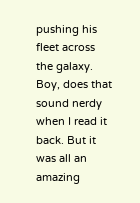pushing his fleet across the galaxy. Boy, does that sound nerdy when I read it back. But it was all an amazing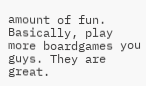amount of fun. Basically, play more boardgames you guys. They are great.